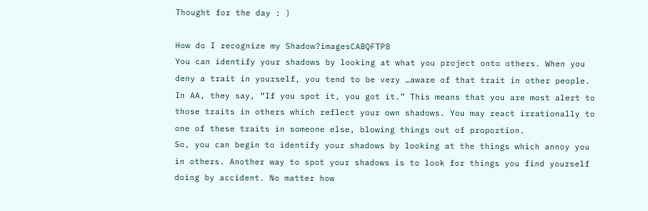Thought for the day : )

How do I recognize my Shadow?imagesCABQFTP8
You can identify your shadows by looking at what you project onto others. When you deny a trait in yourself, you tend to be very …aware of that trait in other people. In AA, they say, “If you spot it, you got it.” This means that you are most alert to those traits in others which reflect your own shadows. You may react irrationally to one of these traits in someone else, blowing things out of proportion.
So, you can begin to identify your shadows by looking at the things which annoy you in others. Another way to spot your shadows is to look for things you find yourself doing by accident. No matter how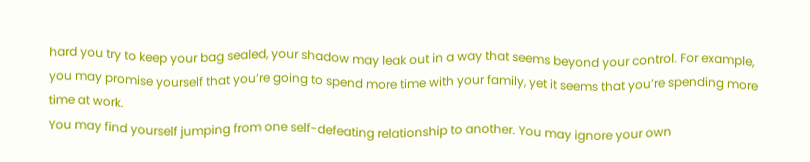hard you try to keep your bag sealed, your shadow may leak out in a way that seems beyond your control. For example, you may promise yourself that you’re going to spend more time with your family, yet it seems that you’re spending more time at work.
You may find yourself jumping from one self-defeating relationship to another. You may ignore your own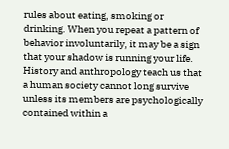rules about eating, smoking or drinking. When you repeat a pattern of behavior involuntarily, it may be a sign that your shadow is running your life. History and anthropology teach us that a human society cannot long survive unless its members are psychologically contained within a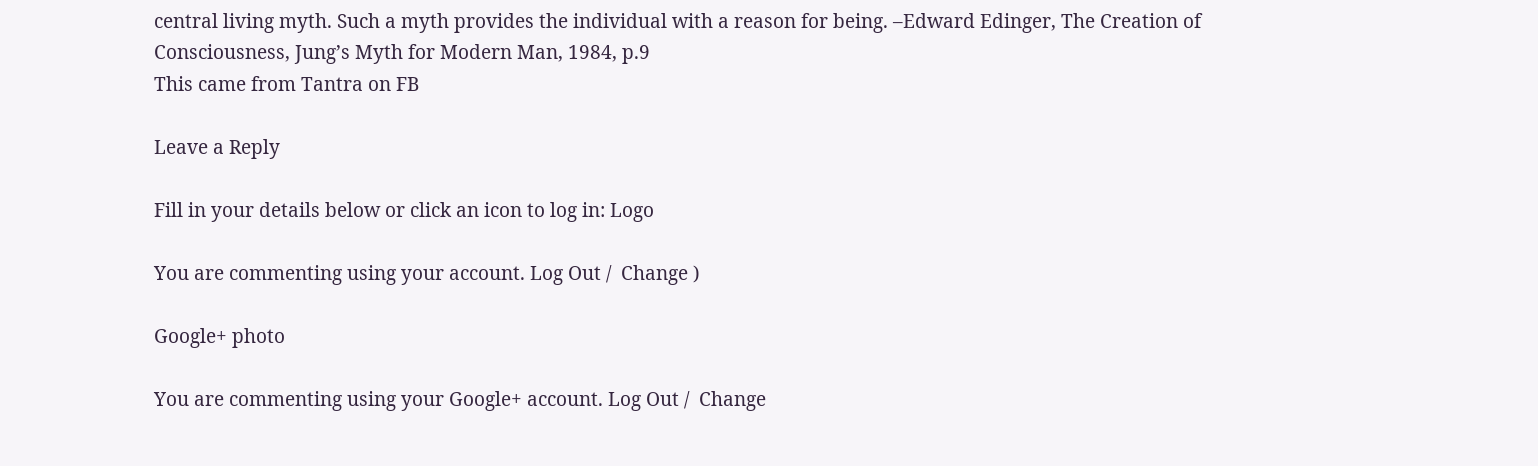central living myth. Such a myth provides the individual with a reason for being. –Edward Edinger, The Creation of Consciousness, Jung’s Myth for Modern Man, 1984, p.9
This came from Tantra on FB

Leave a Reply

Fill in your details below or click an icon to log in: Logo

You are commenting using your account. Log Out /  Change )

Google+ photo

You are commenting using your Google+ account. Log Out /  Change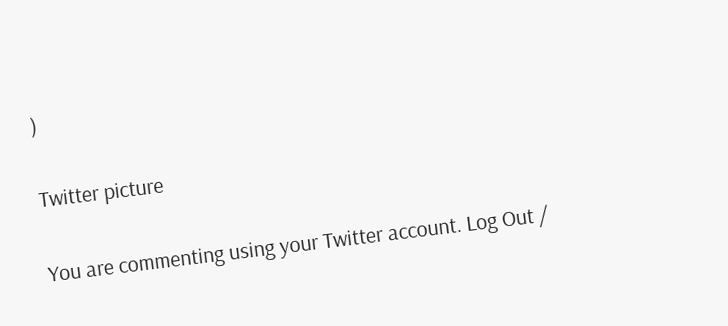)

Twitter picture

You are commenting using your Twitter account. Log Out /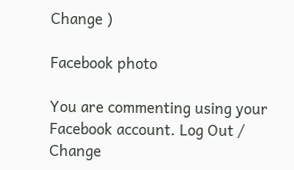Change )

Facebook photo

You are commenting using your Facebook account. Log Out /  Change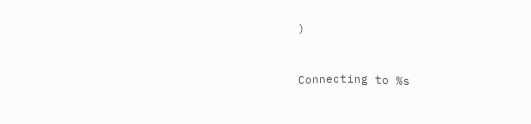)


Connecting to %s